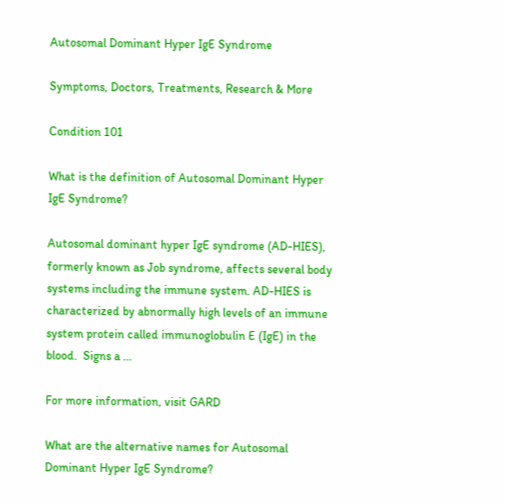Autosomal Dominant Hyper IgE Syndrome

Symptoms, Doctors, Treatments, Research & More

Condition 101

What is the definition of Autosomal Dominant Hyper IgE Syndrome?

Autosomal dominant hyper IgE syndrome (AD-HIES), formerly known as Job syndrome, affects several body systems including the immune system. AD-HIES is characterized by abnormally high levels of an immune system protein called immunoglobulin E (IgE) in the blood.  Signs a ...

For more information, visit GARD

What are the alternative names for Autosomal Dominant Hyper IgE Syndrome?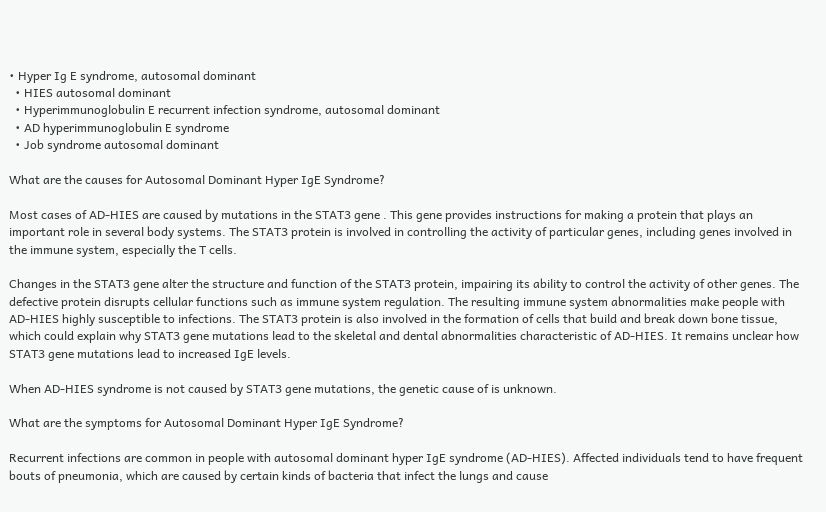• Hyper Ig E syndrome, autosomal dominant
  • HIES autosomal dominant
  • Hyperimmunoglobulin E recurrent infection syndrome, autosomal dominant
  • AD hyperimmunoglobulin E syndrome
  • Job syndrome autosomal dominant

What are the causes for Autosomal Dominant Hyper IgE Syndrome?

Most cases of AD-HIES are caused by mutations in the STAT3 gene . This gene provides instructions for making a protein that plays an important role in several body systems. The STAT3 protein is involved in controlling the activity of particular genes, including genes involved in the immune system, especially the T cells.

Changes in the STAT3 gene alter the structure and function of the STAT3 protein, impairing its ability to control the activity of other genes. The defective protein disrupts cellular functions such as immune system regulation. The resulting immune system abnormalities make people with AD-HIES highly susceptible to infections. The STAT3 protein is also involved in the formation of cells that build and break down bone tissue, which could explain why STAT3 gene mutations lead to the skeletal and dental abnormalities characteristic of AD-HIES. It remains unclear how STAT3 gene mutations lead to increased IgE levels.

When AD-HIES syndrome is not caused by STAT3 gene mutations, the genetic cause of is unknown.

What are the symptoms for Autosomal Dominant Hyper IgE Syndrome?

Recurrent infections are common in people with autosomal dominant hyper IgE syndrome (AD-HIES). Affected individuals tend to have frequent bouts of pneumonia, which are caused by certain kinds of bacteria that infect the lungs and cause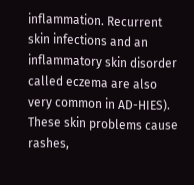inflammation. Recurrent skin infections and an inflammatory skin disorder called eczema are also very common in AD-HIES). These skin problems cause rashes,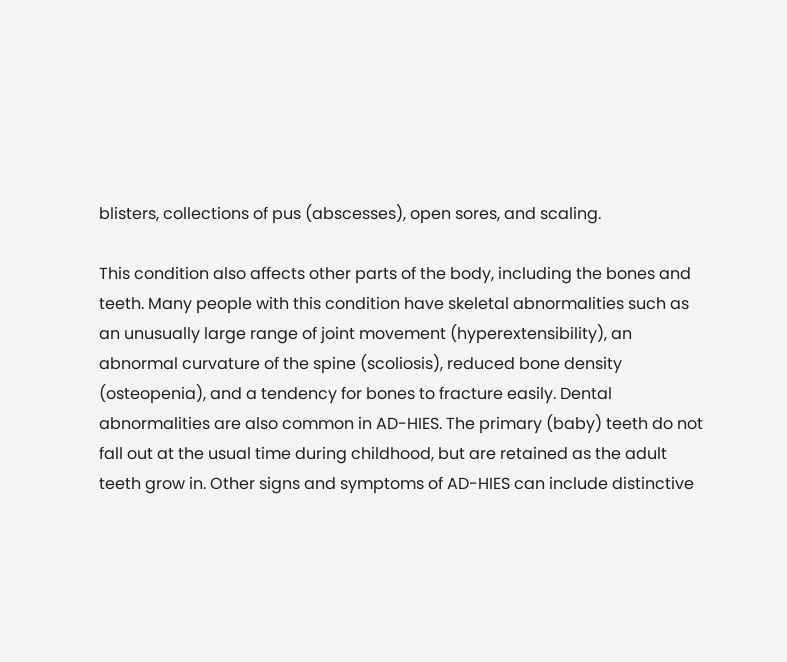blisters, collections of pus (abscesses), open sores, and scaling.

This condition also affects other parts of the body, including the bones and teeth. Many people with this condition have skeletal abnormalities such as an unusually large range of joint movement (hyperextensibility), an abnormal curvature of the spine (scoliosis), reduced bone density (osteopenia), and a tendency for bones to fracture easily. Dental abnormalities are also common in AD-HIES. The primary (baby) teeth do not fall out at the usual time during childhood, but are retained as the adult teeth grow in. Other signs and symptoms of AD-HIES can include distinctive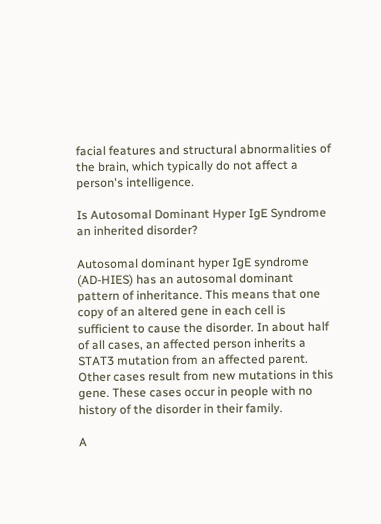facial features and structural abnormalities of the brain, which typically do not affect a person's intelligence.

Is Autosomal Dominant Hyper IgE Syndrome an inherited disorder?

Autosomal dominant hyper IgE syndrome (AD-HIES) has an autosomal dominant pattern of inheritance. This means that one copy of an altered gene in each cell is sufficient to cause the disorder. In about half of all cases, an affected person inherits a STAT3 mutation from an affected parent. Other cases result from new mutations in this gene. These cases occur in people with no history of the disorder in their family.

A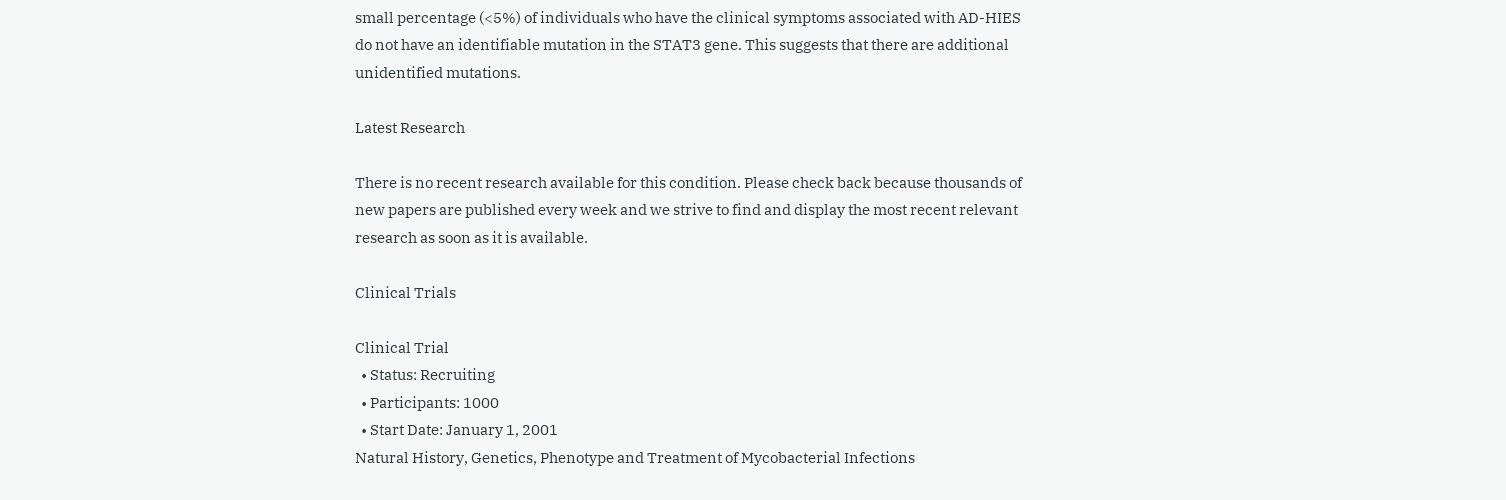small percentage (<5%) of individuals who have the clinical symptoms associated with AD-HIES do not have an identifiable mutation in the STAT3 gene. This suggests that there are additional unidentified mutations.

Latest Research

There is no recent research available for this condition. Please check back because thousands of new papers are published every week and we strive to find and display the most recent relevant research as soon as it is available.

Clinical Trials

Clinical Trial
  • Status: Recruiting
  • Participants: 1000
  • Start Date: January 1, 2001
Natural History, Genetics, Phenotype and Treatment of Mycobacterial Infections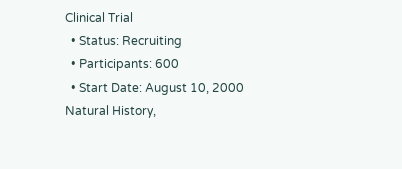Clinical Trial
  • Status: Recruiting
  • Participants: 600
  • Start Date: August 10, 2000
Natural History,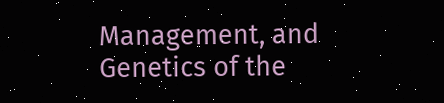Management, and Genetics of the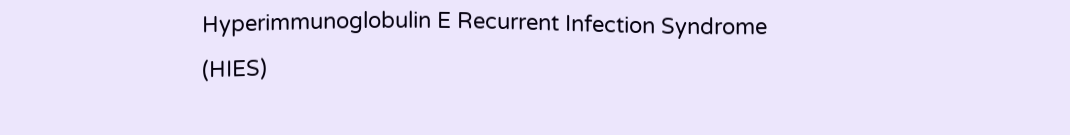Hyperimmunoglobulin E Recurrent Infection Syndrome (HIES)